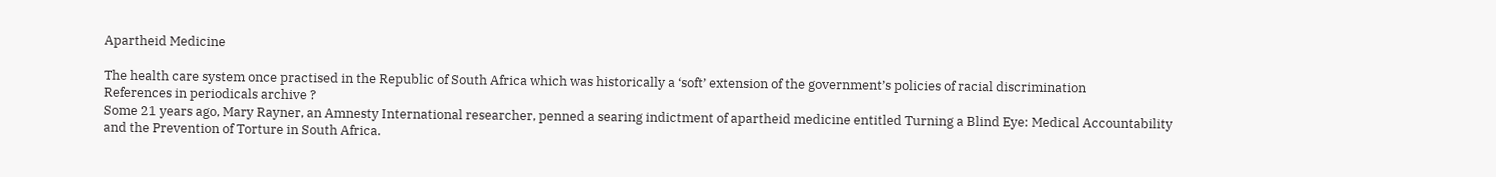Apartheid Medicine

The health care system once practised in the Republic of South Africa which was historically a ‘soft’ extension of the government’s policies of racial discrimination
References in periodicals archive ?
Some 21 years ago, Mary Rayner, an Amnesty International researcher, penned a searing indictment of apartheid medicine entitled Turning a Blind Eye: Medical Accountability and the Prevention of Torture in South Africa.